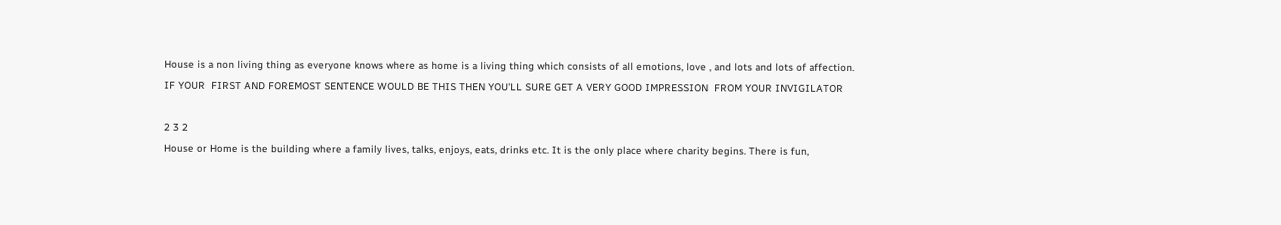House is a non living thing as everyone knows where as home is a living thing which consists of all emotions, love , and lots and lots of affection.                                        IF YOUR  FIRST AND FOREMOST SENTENCE WOULD BE THIS THEN YOU'LL SURE GET A VERY GOOD IMPRESSION  FROM YOUR INVIGILATOR

2 3 2
House or Home is the building where a family lives, talks, enjoys, eats, drinks etc. It is the only place where charity begins. There is fun,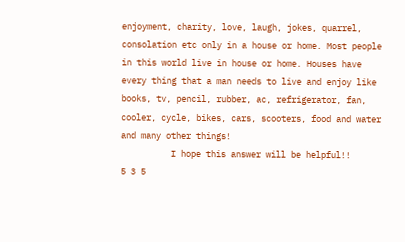enjoyment, charity, love, laugh, jokes, quarrel, consolation etc only in a house or home. Most people in this world live in house or home. Houses have every thing that a man needs to live and enjoy like books, tv, pencil, rubber, ac, refrigerator, fan, cooler, cycle, bikes, cars, scooters, food and water and many other things!
          I hope this answer will be helpful!!
5 3 5